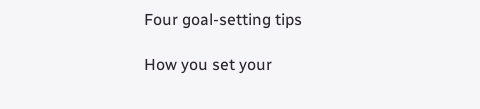Four goal-setting tips

How you set your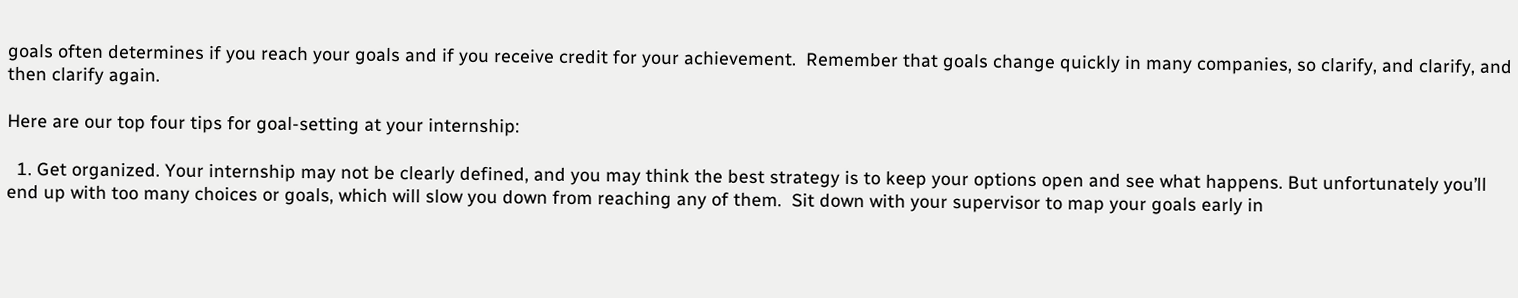goals often determines if you reach your goals and if you receive credit for your achievement.  Remember that goals change quickly in many companies, so clarify, and clarify, and then clarify again.

Here are our top four tips for goal-setting at your internship:

  1. Get organized. Your internship may not be clearly defined, and you may think the best strategy is to keep your options open and see what happens. But unfortunately you’ll end up with too many choices or goals, which will slow you down from reaching any of them.  Sit down with your supervisor to map your goals early in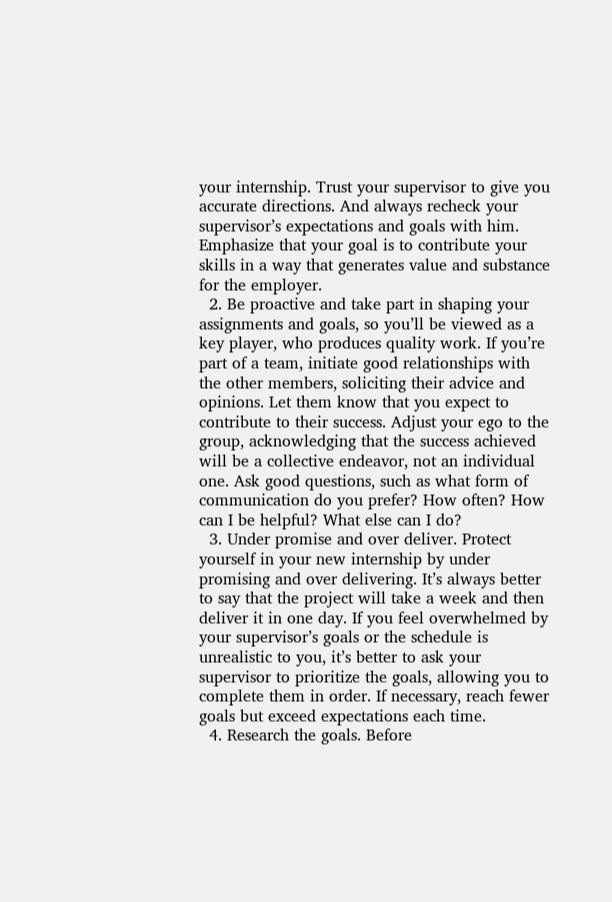your internship. Trust your supervisor to give you accurate directions. And always recheck your supervisor’s expectations and goals with him. Emphasize that your goal is to contribute your skills in a way that generates value and substance for the employer.
  2. Be proactive and take part in shaping your assignments and goals, so you’ll be viewed as a key player, who produces quality work. If you’re part of a team, initiate good relationships with the other members, soliciting their advice and opinions. Let them know that you expect to contribute to their success. Adjust your ego to the group, acknowledging that the success achieved will be a collective endeavor, not an individual one. Ask good questions, such as what form of communication do you prefer? How often? How can I be helpful? What else can I do?
  3. Under promise and over deliver. Protect yourself in your new internship by under promising and over delivering. It’s always better to say that the project will take a week and then deliver it in one day. If you feel overwhelmed by your supervisor’s goals or the schedule is unrealistic to you, it’s better to ask your supervisor to prioritize the goals, allowing you to complete them in order. If necessary, reach fewer goals but exceed expectations each time.
  4. Research the goals. Before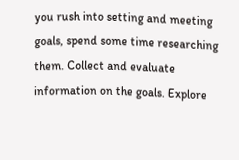you rush into setting and meeting goals, spend some time researching them. Collect and evaluate information on the goals. Explore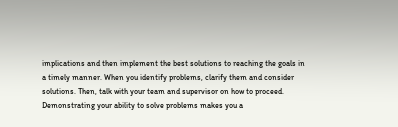implications and then implement the best solutions to reaching the goals in a timely manner. When you identify problems, clarify them and consider solutions. Then, talk with your team and supervisor on how to proceed. Demonstrating your ability to solve problems makes you a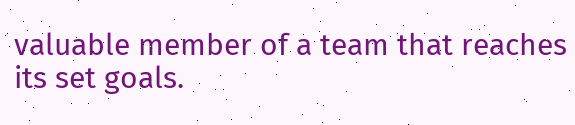valuable member of a team that reaches its set goals.